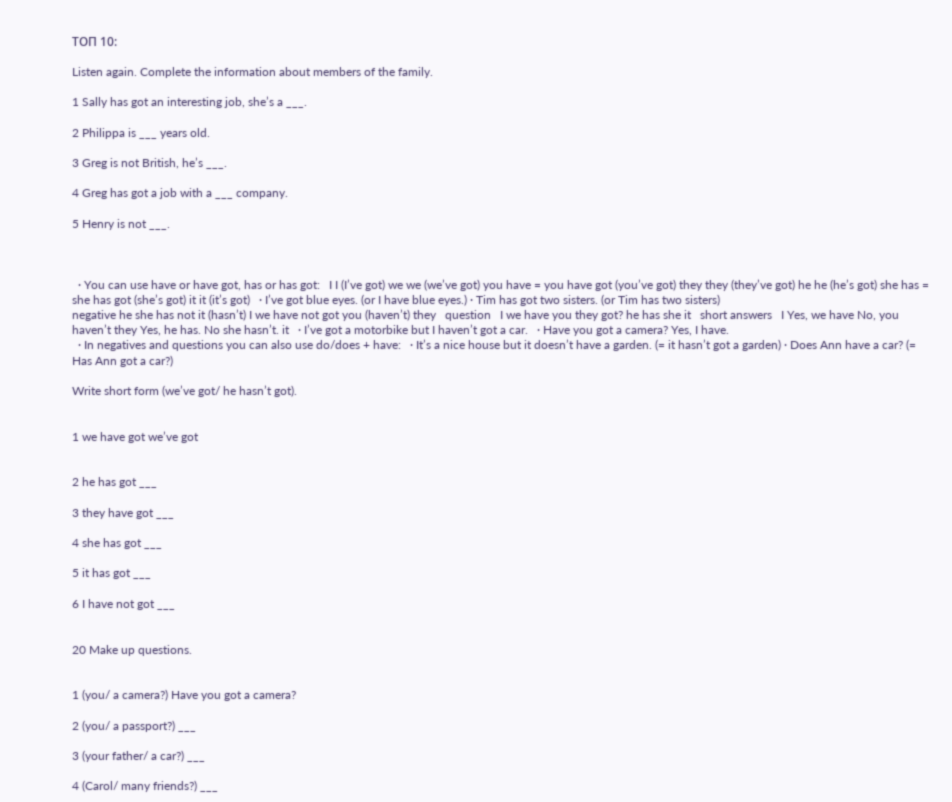ТОП 10:

Listen again. Complete the information about members of the family.

1 Sally has got an interesting job, she’s a ___.

2 Philippa is ___ years old.

3 Greg is not British, he’s ___.

4 Greg has got a job with a ___ company.

5 Henry is not ___.



  · You can use have or have got, has or has got:   I I (I’ve got) we we (we’ve got) you have = you have got (you’ve got) they they (they’ve got) he he (he’s got) she has = she has got (she’s got) it it (it’s got)   · I’ve got blue eyes. (or I have blue eyes.) · Tim has got two sisters. (or Tim has two sisters)
negative he she has not it (hasn’t) I we have not got you (haven’t) they   question   I we have you they got? he has she it   short answers   I Yes, we have No, you haven’t they Yes, he has. No she hasn’t. it   · I’ve got a motorbike but I haven’t got a car.   · Have you got a camera? Yes, I have.
  · In negatives and questions you can also use do/does + have:   · It’s a nice house but it doesn’t have a garden. (= it hasn’t got a garden) · Does Ann have a car? (= Has Ann got a car?)

Write short form (we’ve got/ he hasn’t got).


1 we have got we’ve got


2 he has got ___

3 they have got ___

4 she has got ___

5 it has got ___

6 I have not got ___


20 Make up questions.


1 (you/ a camera?) Have you got a camera?

2 (you/ a passport?) ___

3 (your father/ a car?) ___

4 (Carol/ many friends?) ___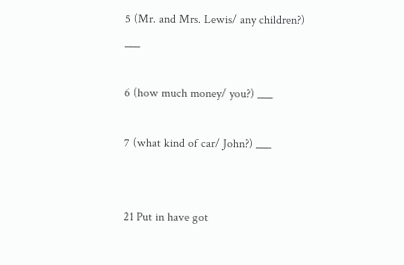5 (Mr. and Mrs. Lewis/ any children?) ___

6 (how much money/ you?) ___

7 (what kind of car/ John?) ___


21 Put in have got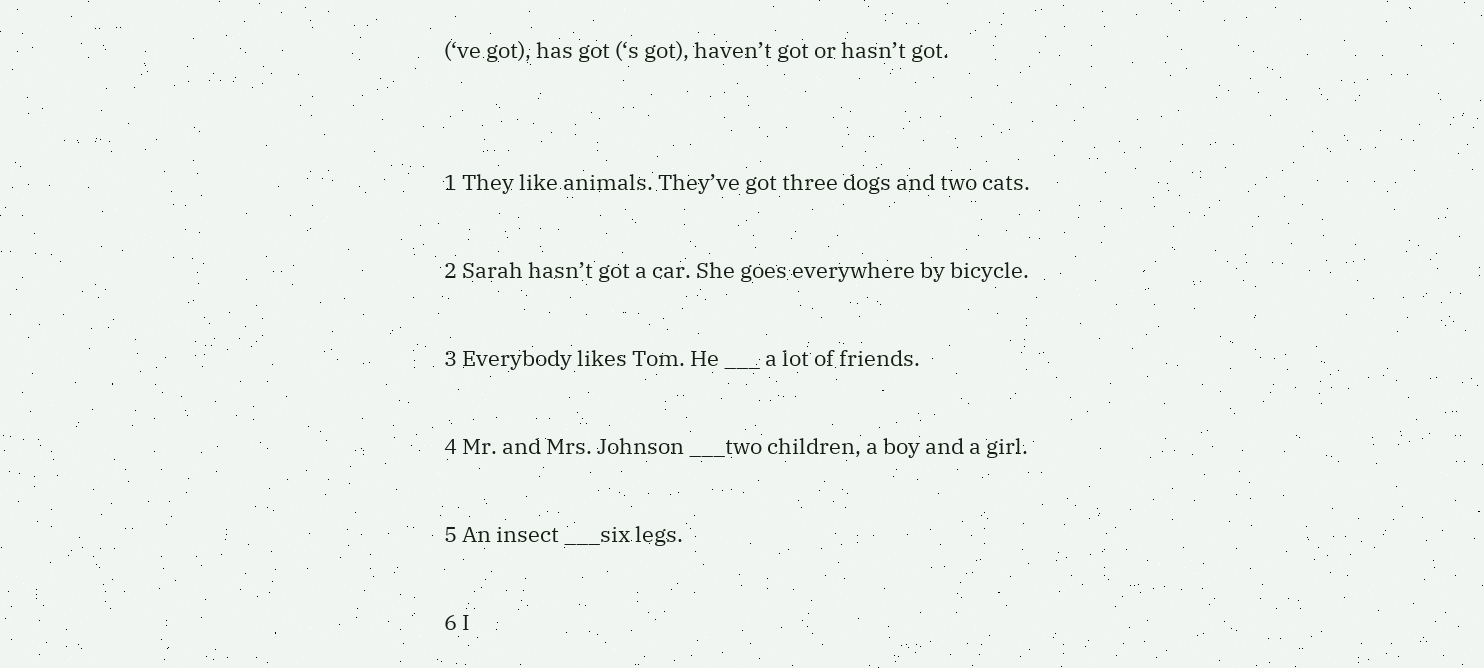(‘ve got), has got (‘s got), haven’t got or hasn’t got.


1 They like animals. They’ve got three dogs and two cats.

2 Sarah hasn’t got a car. She goes everywhere by bicycle.

3 Everybody likes Tom. He ___ a lot of friends.

4 Mr. and Mrs. Johnson ___two children, a boy and a girl.

5 An insect ___six legs.

6 I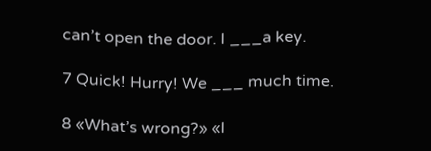can’t open the door. I ___a key.

7 Quick! Hurry! We ___ much time.

8 «What’s wrong?» «I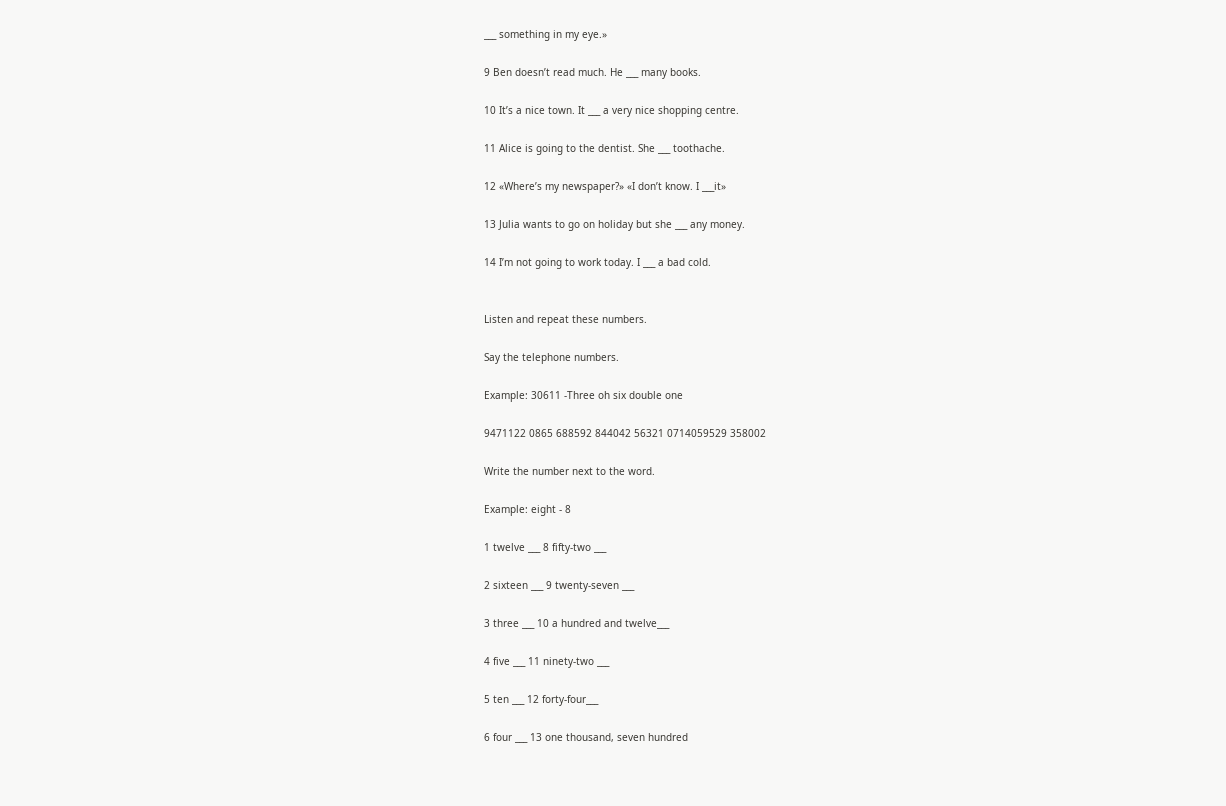___ something in my eye.»

9 Ben doesn’t read much. He ___ many books.

10 It’s a nice town. It ___ a very nice shopping centre.

11 Alice is going to the dentist. She ___ toothache.

12 «Where’s my newspaper?» «I don’t know. I ___it»

13 Julia wants to go on holiday but she ___ any money.

14 I’m not going to work today. I ___ a bad cold.


Listen and repeat these numbers.

Say the telephone numbers.

Example: 30611 -Three oh six double one

9471122 0865 688592 844042 56321 0714059529 358002

Write the number next to the word.

Example: eight - 8

1 twelve ___ 8 fifty-two ___

2 sixteen ___ 9 twenty-seven ___

3 three ___ 10 a hundred and twelve___

4 five ___ 11 ninety-two ___

5 ten ___ 12 forty-four___

6 four ___ 13 one thousand, seven hundred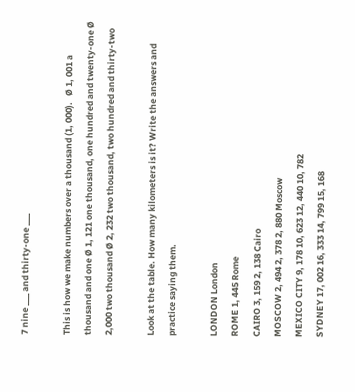7 nine ___ and thirty-one ___

This is how we make numbers over a thousand (1, 000).   Ø 1, 001 a thousand and one Ø 1, 121 one thousand, one hundred and twenty-one Ø 2,000 two thousand Ø 2, 232 two thousand, two hundred and thirty-two

Look at the table. How many kilometers is it? Write the answers and practice saying them.

LONDON London
ROME 1, 445 Rome
CAIRO 3, 159 2, 138 Cairo
MOSCOW 2, 494 2, 378 2, 880 Moscow
MEXICO CITY 9, 178 10, 623 12, 440 10, 782
SYDNEY 17, 002 16, 333 14, 799 15, 168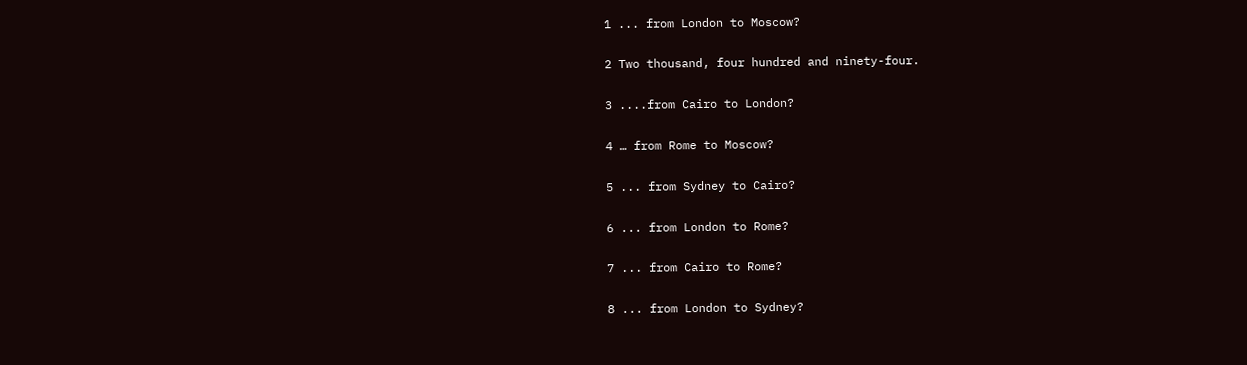1 ... from London to Moscow?

2 Two thousand, four hundred and ninety-four.

3 ....from Cairo to London?

4 … from Rome to Moscow?

5 ... from Sydney to Cairo?

6 ... from London to Rome?

7 ... from Cairo to Rome?

8 ... from London to Sydney?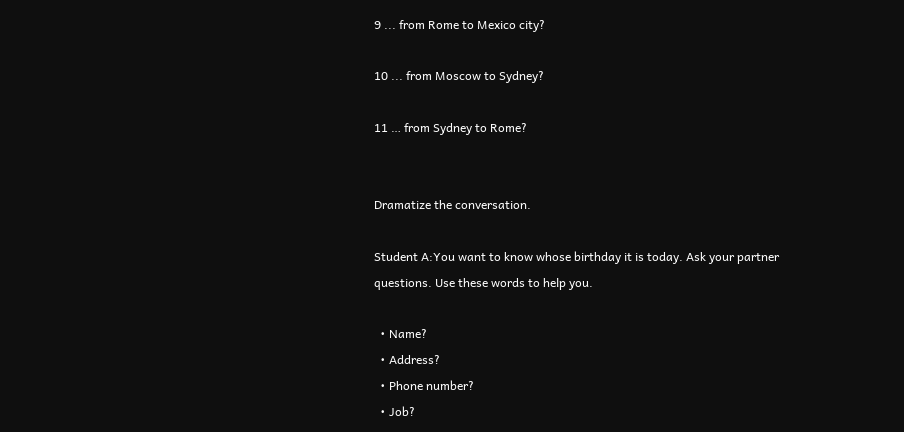9 ... from Rome to Mexico city?

10 ... from Moscow to Sydney?

11 … from Sydney to Rome?


Dramatize the conversation.

Student A:You want to know whose birthday it is today. Ask your partner questions. Use these words to help you.

  • Name?
  • Address?
  • Phone number?
  • Job?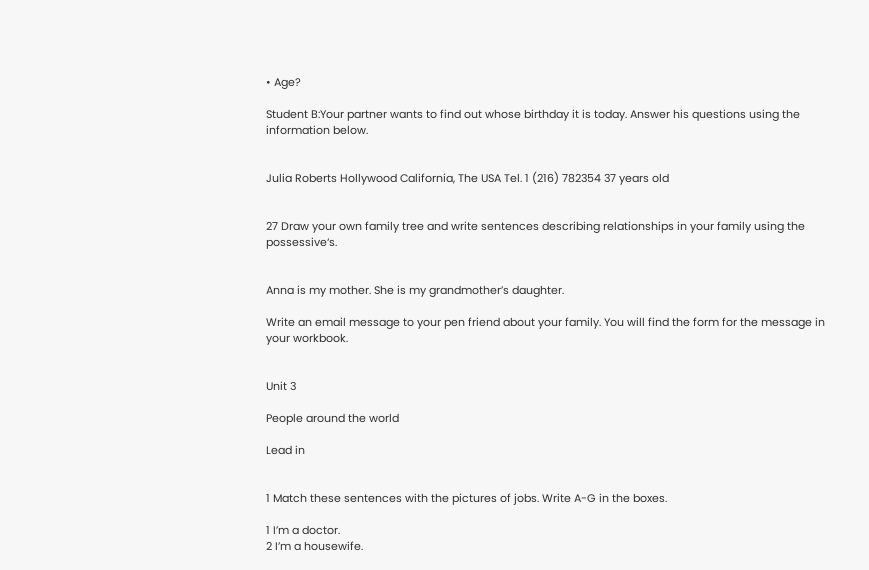• Age?

Student B:Your partner wants to find out whose birthday it is today. Answer his questions using the information below.


Julia Roberts Hollywood California, The USA Tel. 1 (216) 782354 37 years old


27 Draw your own family tree and write sentences describing relationships in your family using the possessive‘s.


Anna is my mother. She is my grandmother’s daughter.

Write an email message to your pen friend about your family. You will find the form for the message in your workbook.


Unit 3

People around the world

Lead in


1 Match these sentences with the pictures of jobs. Write A-G in the boxes.

1 I’m a doctor.
2 I’m a housewife.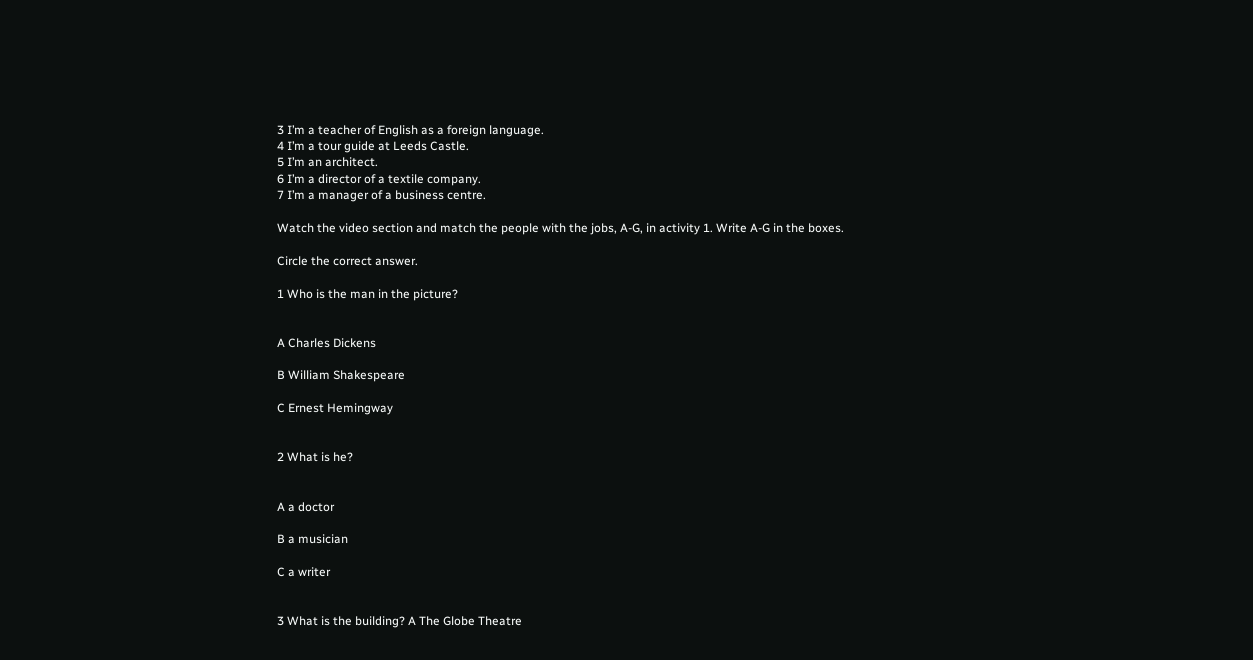3 I’m a teacher of English as a foreign language.
4 I’m a tour guide at Leeds Castle.
5 I’m an architect.
6 I’m a director of a textile company.
7 I’m a manager of a business centre.

Watch the video section and match the people with the jobs, A-G, in activity 1. Write A-G in the boxes.

Circle the correct answer.

1 Who is the man in the picture?


A Charles Dickens

B William Shakespeare

C Ernest Hemingway


2 What is he?


A a doctor

B a musician

C a writer


3 What is the building? A The Globe Theatre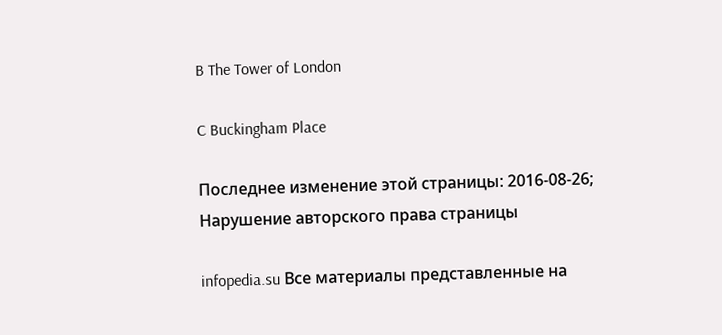B The Tower of London

C Buckingham Place

Последнее изменение этой страницы: 2016-08-26; Нарушение авторского права страницы

infopedia.su Все материалы представленные на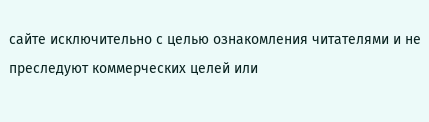сайте исключительно с целью ознакомления читателями и не преследуют коммерческих целей или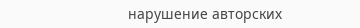нарушение авторских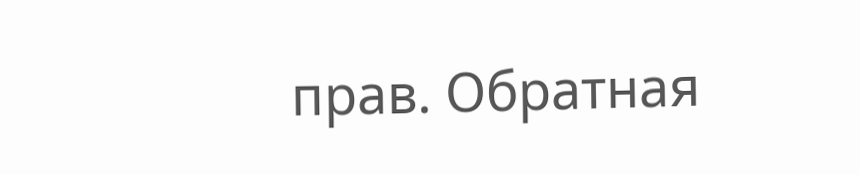прав. Обратная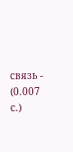связь - (0.007 с.)